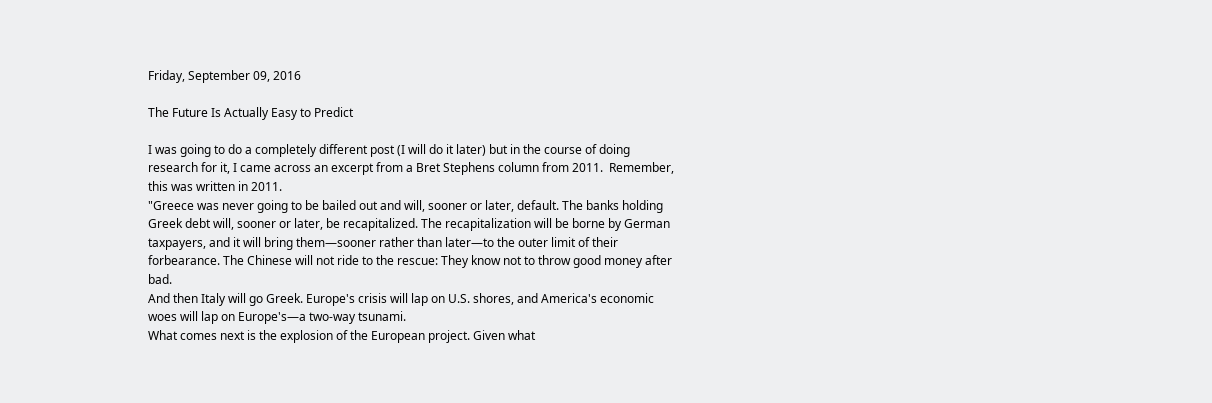Friday, September 09, 2016

The Future Is Actually Easy to Predict

I was going to do a completely different post (I will do it later) but in the course of doing research for it, I came across an excerpt from a Bret Stephens column from 2011.  Remember, this was written in 2011.
"Greece was never going to be bailed out and will, sooner or later, default. The banks holding Greek debt will, sooner or later, be recapitalized. The recapitalization will be borne by German taxpayers, and it will bring them—sooner rather than later—to the outer limit of their forbearance. The Chinese will not ride to the rescue: They know not to throw good money after bad.
And then Italy will go Greek. Europe's crisis will lap on U.S. shores, and America's economic woes will lap on Europe's—a two-way tsunami.
What comes next is the explosion of the European project. Given what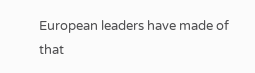European leaders have made of that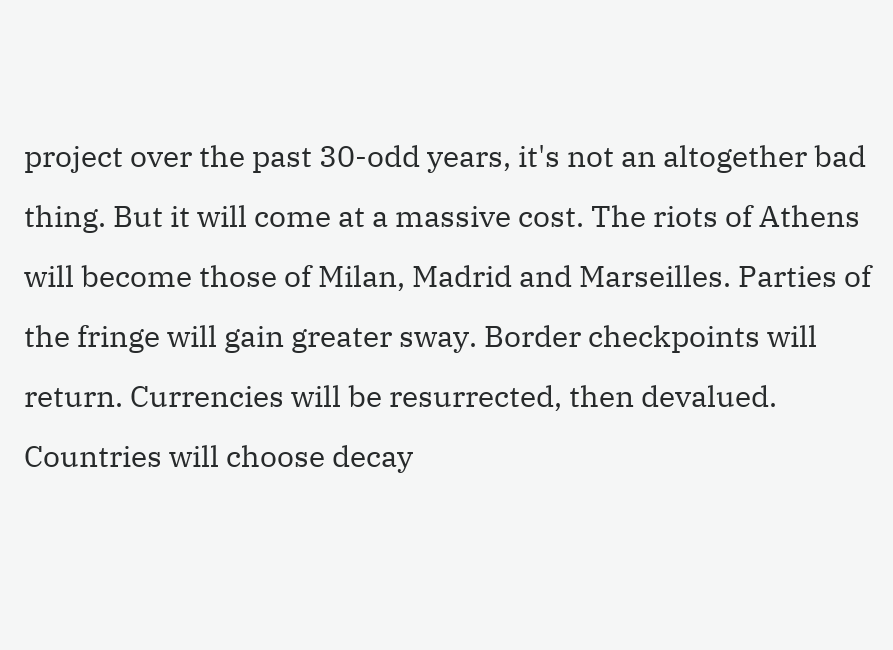project over the past 30-odd years, it's not an altogether bad thing. But it will come at a massive cost. The riots of Athens will become those of Milan, Madrid and Marseilles. Parties of the fringe will gain greater sway. Border checkpoints will return. Currencies will be resurrected, then devalued. Countries will choose decay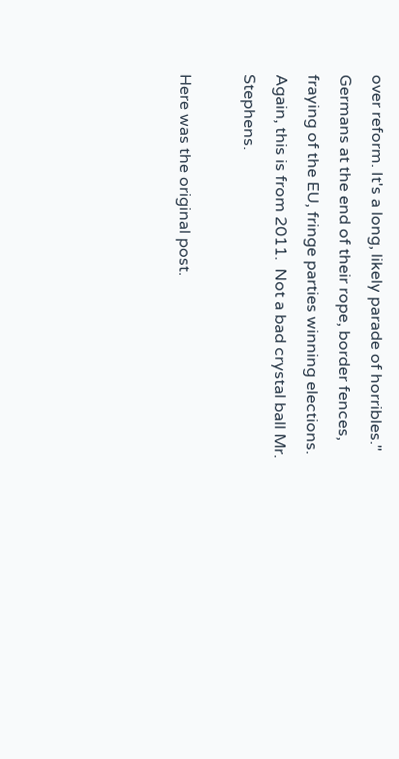over reform. It's a long, likely parade of horribles."
Germans at the end of their rope, border fences, fraying of the EU, fringe parties winning elections.  Again, this is from 2011.  Not a bad crystal ball Mr. Stephens.

Here was the original post.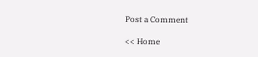Post a Comment

<< Home